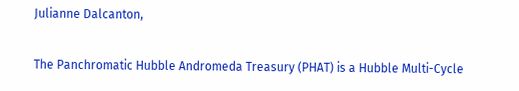Julianne Dalcanton,

The Panchromatic Hubble Andromeda Treasury (PHAT) is a Hubble Multi-Cycle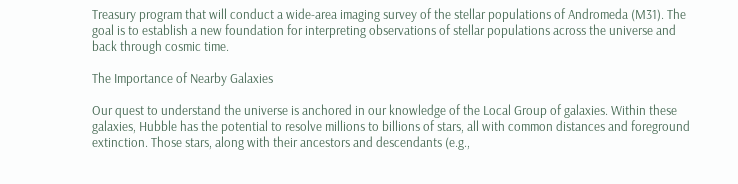Treasury program that will conduct a wide-area imaging survey of the stellar populations of Andromeda (M31). The goal is to establish a new foundation for interpreting observations of stellar populations across the universe and back through cosmic time.

The Importance of Nearby Galaxies

Our quest to understand the universe is anchored in our knowledge of the Local Group of galaxies. Within these galaxies, Hubble has the potential to resolve millions to billions of stars, all with common distances and foreground extinction. Those stars, along with their ancestors and descendants (e.g.,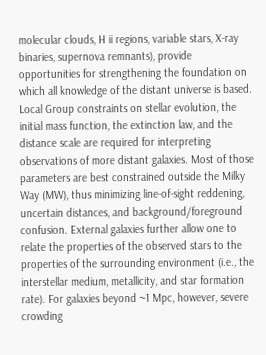molecular clouds, H ii regions, variable stars, X-ray binaries, supernova remnants), provide opportunities for strengthening the foundation on which all knowledge of the distant universe is based. Local Group constraints on stellar evolution, the initial mass function, the extinction law, and the distance scale are required for interpreting observations of more distant galaxies. Most of those parameters are best constrained outside the Milky Way (MW), thus minimizing line-of-sight reddening, uncertain distances, and background/foreground confusion. External galaxies further allow one to relate the properties of the observed stars to the properties of the surrounding environment (i.e., the interstellar medium, metallicity, and star formation rate). For galaxies beyond ~1 Mpc, however, severe crowding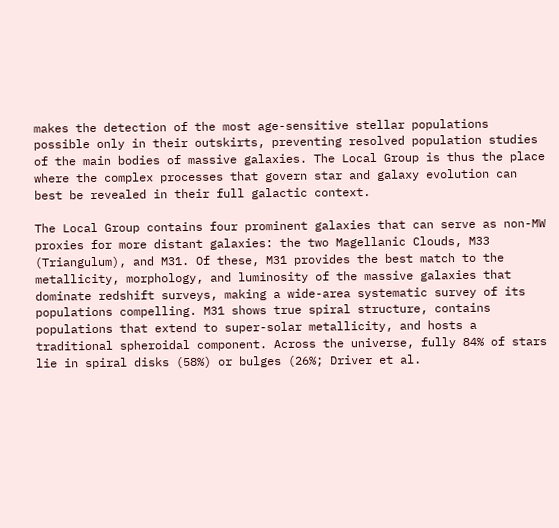makes the detection of the most age-sensitive stellar populations possible only in their outskirts, preventing resolved population studies of the main bodies of massive galaxies. The Local Group is thus the place where the complex processes that govern star and galaxy evolution can best be revealed in their full galactic context.

The Local Group contains four prominent galaxies that can serve as non-MW proxies for more distant galaxies: the two Magellanic Clouds, M33 (Triangulum), and M31. Of these, M31 provides the best match to the metallicity, morphology, and luminosity of the massive galaxies that dominate redshift surveys, making a wide-area systematic survey of its populations compelling. M31 shows true spiral structure, contains populations that extend to super-solar metallicity, and hosts a traditional spheroidal component. Across the universe, fully 84% of stars lie in spiral disks (58%) or bulges (26%; Driver et al.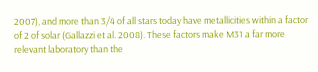2007), and more than 3/4 of all stars today have metallicities within a factor of 2 of solar (Gallazzi et al. 2008). These factors make M31 a far more relevant laboratory than the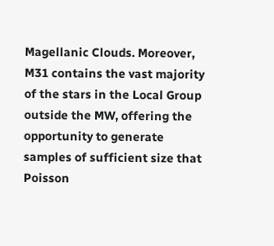Magellanic Clouds. Moreover, M31 contains the vast majority of the stars in the Local Group outside the MW, offering the opportunity to generate samples of sufficient size that Poisson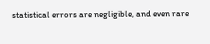statistical errors are negligible, and even rare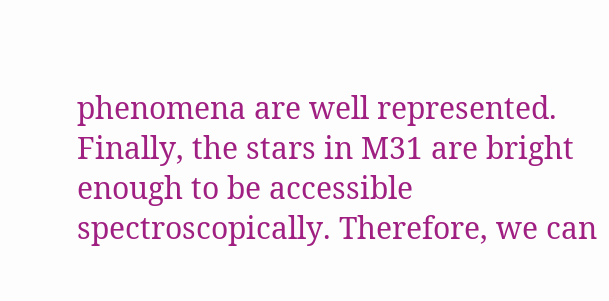phenomena are well represented. Finally, the stars in M31 are bright enough to be accessible spectroscopically. Therefore, we can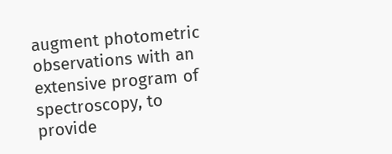augment photometric observations with an extensive program of spectroscopy, to provide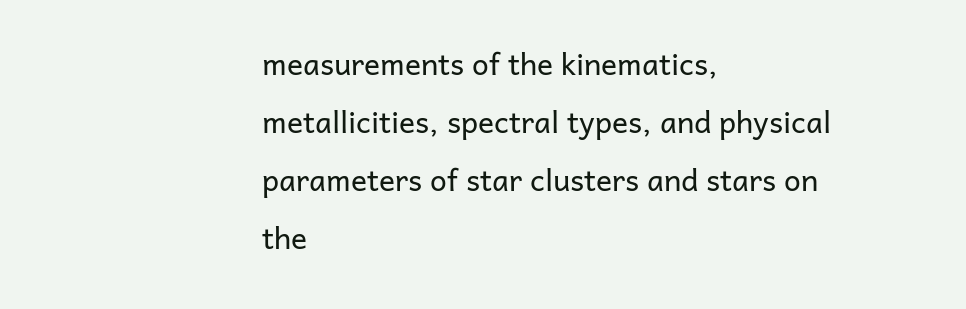measurements of the kinematics, metallicities, spectral types, and physical parameters of star clusters and stars on the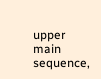upper main sequence,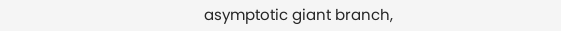asymptotic giant branch,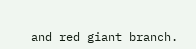and red giant branch.